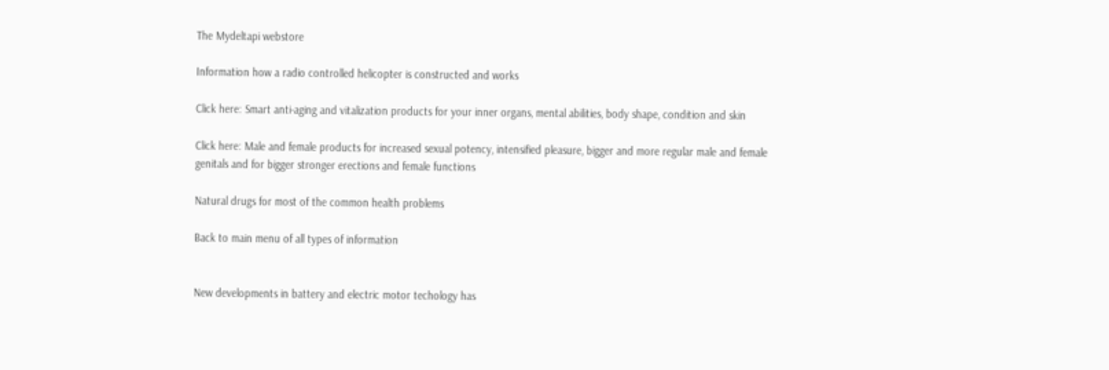The Mydeltapi webstore

Information how a radio controlled helicopter is constructed and works

Click here: Smart anti-aging and vitalization products for your inner organs, mental abilities, body shape, condition and skin

Click here: Male and female products for increased sexual potency, intensified pleasure, bigger and more regular male and female genitals and for bigger stronger erections and female functions

Natural drugs for most of the common health problems

Back to main menu of all types of information


New developments in battery and electric motor techology has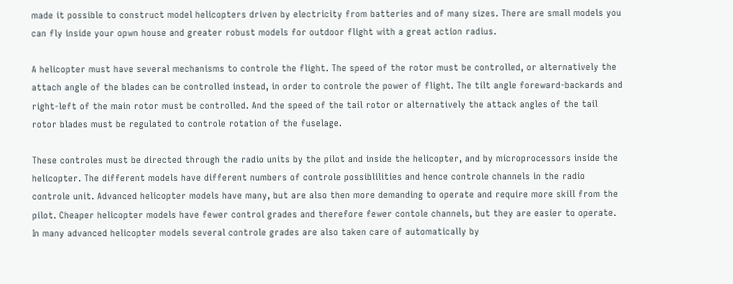made it possible to construct model helicopters driven by electricity from batteries and of many sizes. There are small models you can fly inside your opwn house and greater robust models for outdoor flight with a great action radius.

A helicopter must have several mechanisms to controle the flight. The speed of the rotor must be controlled, or alternatively the attach angle of the blades can be controlled instead, in order to controle the power of flight. The tilt angle foreward-backards and right-left of the main rotor must be controlled. And the speed of the tail rotor or alternatively the attack angles of the tail rotor blades must be regulated to controle rotation of the fuselage.

These controles must be directed through the radio units by the pilot and inside the helicopter, and by microprocessors inside the helicopter. The different models have different numbers of controle possiblilities and hence controle channels in the radio controle unit. Advanced helicopter models have many, but are also then more demanding to operate and require more skill from the pilot. Cheaper helicopter models have fewer control grades and therefore fewer contole channels, but they are easier to operate. In many advanced helicopter models several controle grades are also taken care of automatically by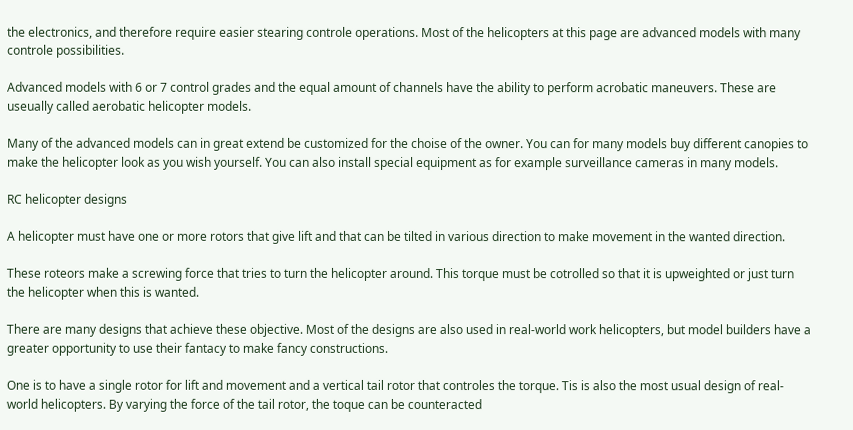the electronics, and therefore require easier stearing controle operations. Most of the helicopters at this page are advanced models with many controle possibilities.

Advanced models with 6 or 7 control grades and the equal amount of channels have the ability to perform acrobatic maneuvers. These are useually called aerobatic helicopter models.

Many of the advanced models can in great extend be customized for the choise of the owner. You can for many models buy different canopies to make the helicopter look as you wish yourself. You can also install special equipment as for example surveillance cameras in many models.

RC helicopter designs

A helicopter must have one or more rotors that give lift and that can be tilted in various direction to make movement in the wanted direction.

These roteors make a screwing force that tries to turn the helicopter around. This torque must be cotrolled so that it is upweighted or just turn the helicopter when this is wanted.

There are many designs that achieve these objective. Most of the designs are also used in real-world work helicopters, but model builders have a greater opportunity to use their fantacy to make fancy constructions.

One is to have a single rotor for lift and movement and a vertical tail rotor that controles the torque. Tis is also the most usual design of real-world helicopters. By varying the force of the tail rotor, the toque can be counteracted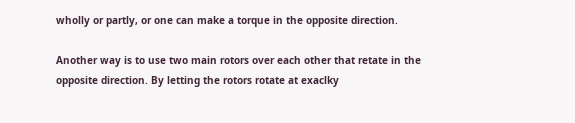wholly or partly, or one can make a torque in the opposite direction.

Another way is to use two main rotors over each other that retate in the opposite direction. By letting the rotors rotate at exaclky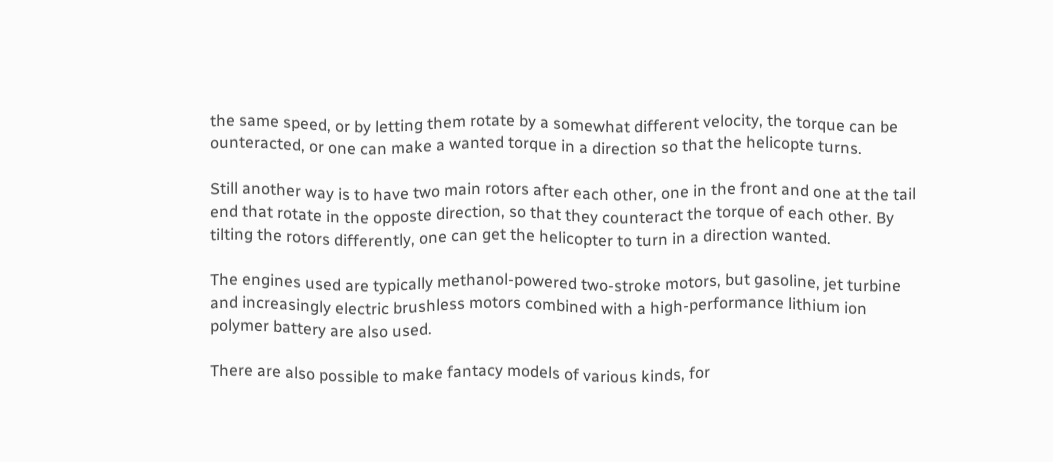the same speed, or by letting them rotate by a somewhat different velocity, the torque can be ounteracted, or one can make a wanted torque in a direction so that the helicopte turns.

Still another way is to have two main rotors after each other, one in the front and one at the tail end that rotate in the opposte direction, so that they counteract the torque of each other. By tilting the rotors differently, one can get the helicopter to turn in a direction wanted.

The engines used are typically methanol-powered two-stroke motors, but gasoline, jet turbine and increasingly electric brushless motors combined with a high-performance lithium ion polymer battery are also used.

There are also possible to make fantacy models of various kinds, for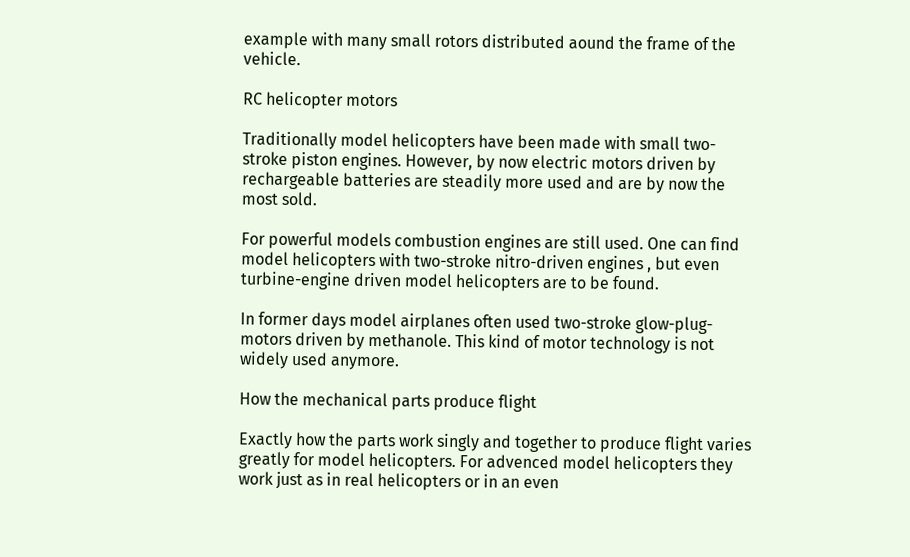example with many small rotors distributed aound the frame of the vehicle.

RC helicopter motors

Traditionally model helicopters have been made with small two-stroke piston engines. However, by now electric motors driven by rechargeable batteries are steadily more used and are by now the most sold.

For powerful models combustion engines are still used. One can find model helicopters with two-stroke nitro-driven engines , but even turbine-engine driven model helicopters are to be found.

In former days model airplanes often used two-stroke glow-plug-motors driven by methanole. This kind of motor technology is not widely used anymore.

How the mechanical parts produce flight

Exactly how the parts work singly and together to produce flight varies greatly for model helicopters. For advenced model helicopters they work just as in real helicopters or in an even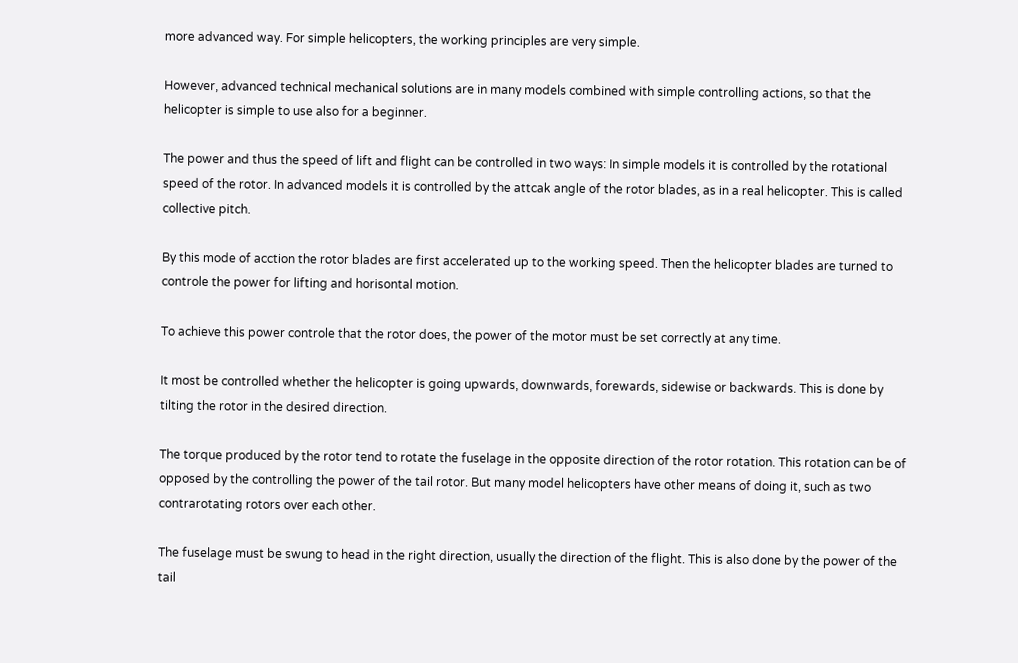more advanced way. For simple helicopters, the working principles are very simple.

However, advanced technical mechanical solutions are in many models combined with simple controlling actions, so that the helicopter is simple to use also for a beginner.

The power and thus the speed of lift and flight can be controlled in two ways: In simple models it is controlled by the rotational speed of the rotor. In advanced models it is controlled by the attcak angle of the rotor blades, as in a real helicopter. This is called collective pitch.

By this mode of acction the rotor blades are first accelerated up to the working speed. Then the helicopter blades are turned to controle the power for lifting and horisontal motion.

To achieve this power controle that the rotor does, the power of the motor must be set correctly at any time.

It most be controlled whether the helicopter is going upwards, downwards, forewards, sidewise or backwards. This is done by tilting the rotor in the desired direction.

The torque produced by the rotor tend to rotate the fuselage in the opposite direction of the rotor rotation. This rotation can be of opposed by the controlling the power of the tail rotor. But many model helicopters have other means of doing it, such as two contrarotating rotors over each other.

The fuselage must be swung to head in the right direction, usually the direction of the flight. This is also done by the power of the tail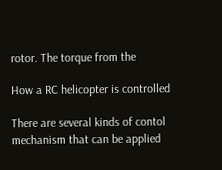rotor. The torque from the

How a RC helicopter is controlled

There are several kinds of contol mechanism that can be applied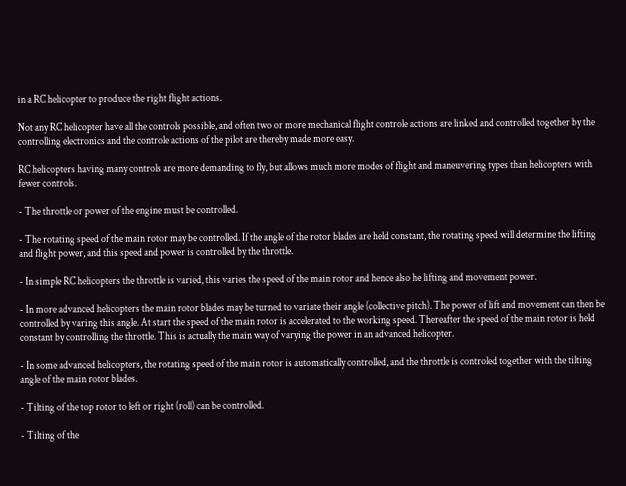in a RC helicopter to produce the right flight actions.

Not any RC helicopter have all the controls possible, and often two or more mechanical flight controle actions are linked and controlled together by the controlling electronics and the controle actions of the pilot are thereby made more easy.

RC helicopters having many controls are more demanding to fly, but allows much more modes of flight and maneuvering types than helicopters with fewer controls.

- The throttle or power of the engine must be controlled.

- The rotating speed of the main rotor may be controlled. If the angle of the rotor blades are held constant, the rotating speed will determine the lifting and flight power, and this speed and power is controlled by the throttle.

- In simple RC helicopters the throttle is varied, this varies the speed of the main rotor and hence also he lifting and movement power.

- In more advanced helicopters the main rotor blades may be turned to variate their angle (collective pitch). The power of lift and movement can then be controlled by varing this angle. At start the speed of the main rotor is accelerated to the working speed. Thereafter the speed of the main rotor is held constant by controlling the throttle. This is actually the main way of varying the power in an advanced helicopter.

- In some advanced helicopters, the rotating speed of the main rotor is automatically controlled, and the throttle is controled together with the tilting angle of the main rotor blades.

- Tilting of the top rotor to left or right (roll) can be controlled.

- Tilting of the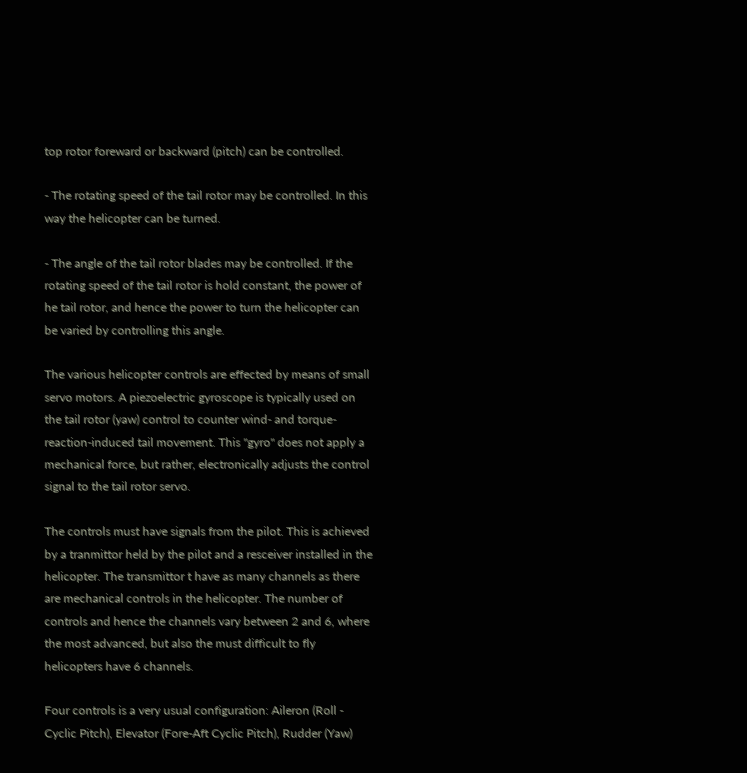top rotor foreward or backward (pitch) can be controlled.

- The rotating speed of the tail rotor may be controlled. In this way the helicopter can be turned.

- The angle of the tail rotor blades may be controlled. If the rotating speed of the tail rotor is hold constant, the power of he tail rotor, and hence the power to turn the helicopter can be varied by controlling this angle.

The various helicopter controls are effected by means of small servo motors. A piezoelectric gyroscope is typically used on the tail rotor (yaw) control to counter wind- and torque-reaction-induced tail movement. This "gyro" does not apply a mechanical force, but rather, electronically adjusts the control signal to the tail rotor servo.

The controls must have signals from the pilot. This is achieved by a tranmittor held by the pilot and a resceiver installed in the helicopter. The transmittor t have as many channels as there are mechanical controls in the helicopter. The number of controls and hence the channels vary between 2 and 6, where the most advanced, but also the must difficult to fly helicopters have 6 channels.

Four controls is a very usual configuration: Aileron (Roll - Cyclic Pitch), Elevator (Fore-Aft Cyclic Pitch), Rudder (Yaw)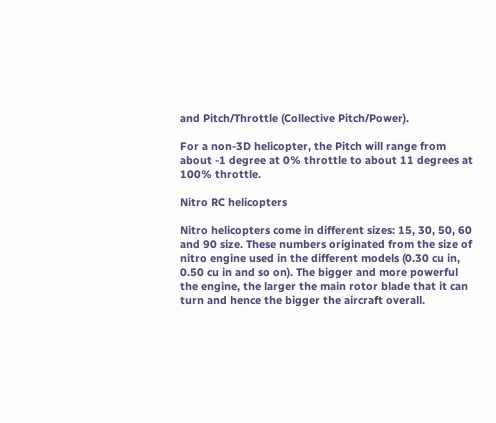and Pitch/Throttle (Collective Pitch/Power).

For a non-3D helicopter, the Pitch will range from about -1 degree at 0% throttle to about 11 degrees at 100% throttle.

Nitro RC helicopters

Nitro helicopters come in different sizes: 15, 30, 50, 60 and 90 size. These numbers originated from the size of nitro engine used in the different models (0.30 cu in, 0.50 cu in and so on). The bigger and more powerful the engine, the larger the main rotor blade that it can turn and hence the bigger the aircraft overall.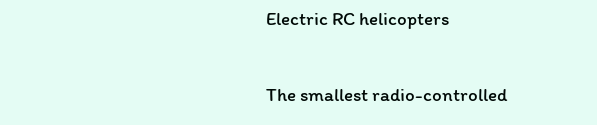Electric RC helicopters

The smallest radio-controlled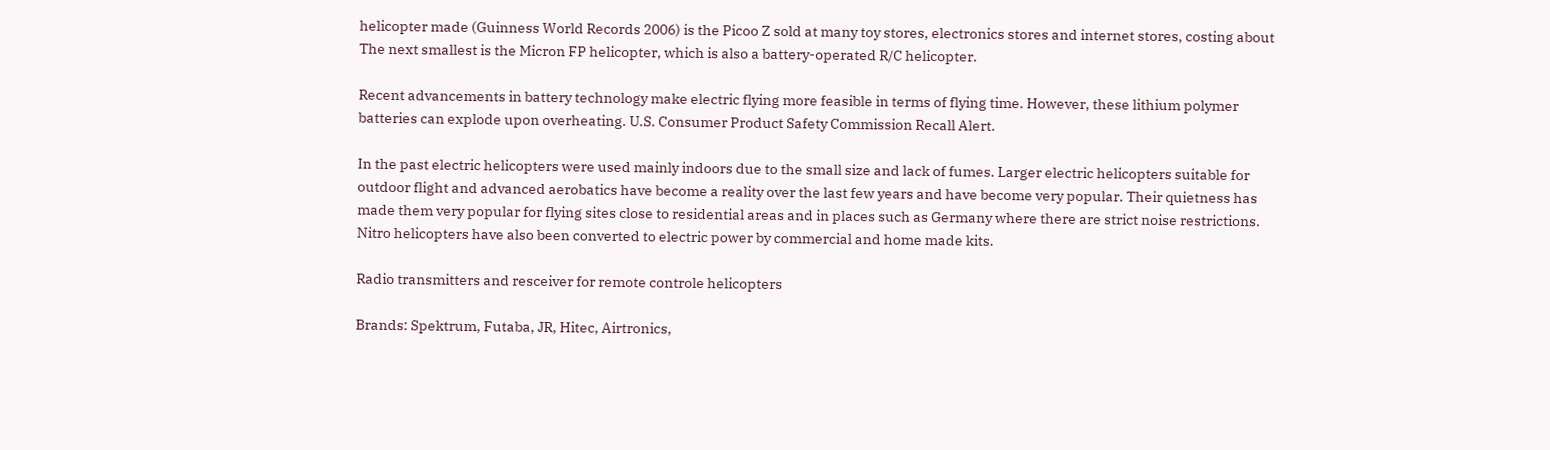helicopter made (Guinness World Records 2006) is the Picoo Z sold at many toy stores, electronics stores and internet stores, costing about The next smallest is the Micron FP helicopter, which is also a battery-operated R/C helicopter.

Recent advancements in battery technology make electric flying more feasible in terms of flying time. However, these lithium polymer batteries can explode upon overheating. U.S. Consumer Product Safety Commission Recall Alert.

In the past electric helicopters were used mainly indoors due to the small size and lack of fumes. Larger electric helicopters suitable for outdoor flight and advanced aerobatics have become a reality over the last few years and have become very popular. Their quietness has made them very popular for flying sites close to residential areas and in places such as Germany where there are strict noise restrictions. Nitro helicopters have also been converted to electric power by commercial and home made kits.

Radio transmitters and resceiver for remote controle helicopters

Brands: Spektrum, Futaba, JR, Hitec, Airtronics,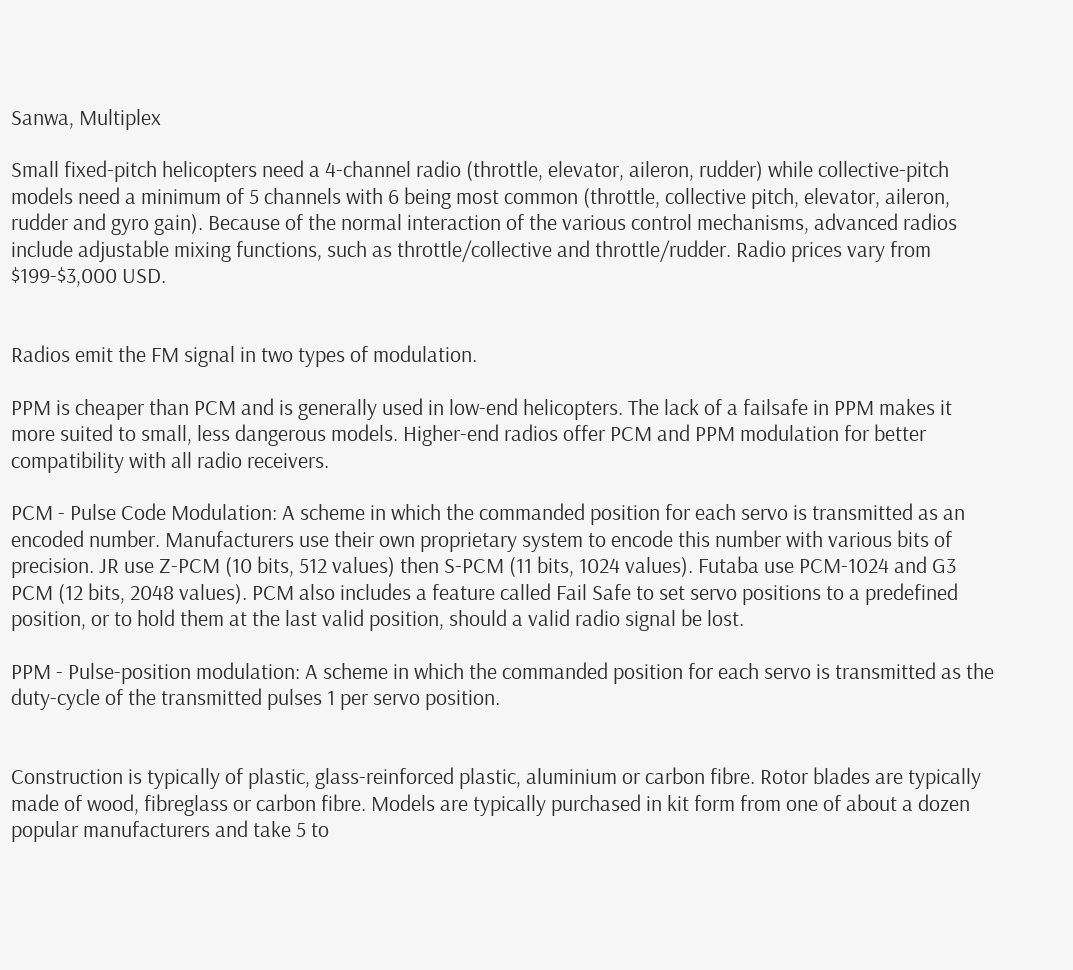Sanwa, Multiplex

Small fixed-pitch helicopters need a 4-channel radio (throttle, elevator, aileron, rudder) while collective-pitch models need a minimum of 5 channels with 6 being most common (throttle, collective pitch, elevator, aileron, rudder and gyro gain). Because of the normal interaction of the various control mechanisms, advanced radios include adjustable mixing functions, such as throttle/collective and throttle/rudder. Radio prices vary from $199-$3,000 USD.


Radios emit the FM signal in two types of modulation.

PPM is cheaper than PCM and is generally used in low-end helicopters. The lack of a failsafe in PPM makes it more suited to small, less dangerous models. Higher-end radios offer PCM and PPM modulation for better compatibility with all radio receivers.

PCM - Pulse Code Modulation: A scheme in which the commanded position for each servo is transmitted as an encoded number. Manufacturers use their own proprietary system to encode this number with various bits of precision. JR use Z-PCM (10 bits, 512 values) then S-PCM (11 bits, 1024 values). Futaba use PCM-1024 and G3 PCM (12 bits, 2048 values). PCM also includes a feature called Fail Safe to set servo positions to a predefined position, or to hold them at the last valid position, should a valid radio signal be lost.

PPM - Pulse-position modulation: A scheme in which the commanded position for each servo is transmitted as the duty-cycle of the transmitted pulses 1 per servo position.


Construction is typically of plastic, glass-reinforced plastic, aluminium or carbon fibre. Rotor blades are typically made of wood, fibreglass or carbon fibre. Models are typically purchased in kit form from one of about a dozen popular manufacturers and take 5 to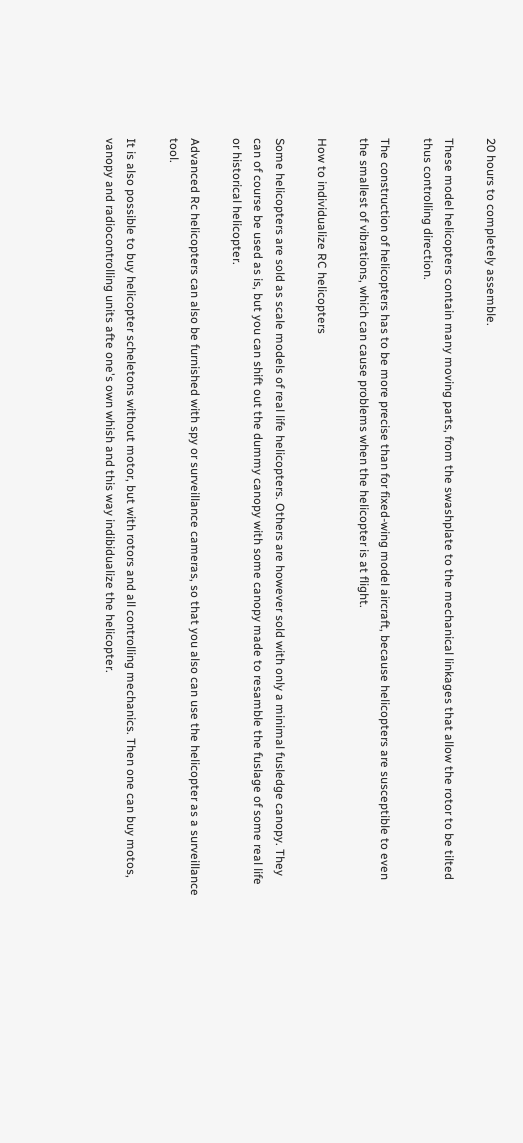20 hours to completely assemble.

These model helicopters contain many moving parts, from the swashplate to the mechanical linkages that allow the rotor to be tilted thus controlling direction.

The construction of helicopters has to be more precise than for fixed-wing model aircraft, because helicopters are susceptible to even the smallest of vibrations, which can cause problems when the helicopter is at flight.

How to individualize RC helicopters

Some helicopters are sold as scale models of real life helicopters. Others are however sold with only a minimal fusledge canopy. They can of course be used as is, but you can shift out the dummy canopy with some canopy made to resamble the fuslage of some real life or historical helicopter.

Advanced Rc helicopters can also be furnished with spy or surveillance cameras, so that you also can use the helicopter as a surveillance tool.

It is also possible to buy helicopter scheletons without motor, but with rotors and all controlling mechanics. Then one can buy motos, vanopy and radiocontrolling units afte one's own whish and this way indibidualize the helicopter.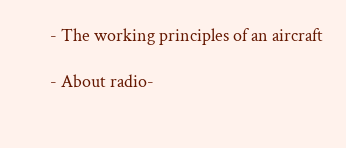- The working principles of an aircraft

- About radio-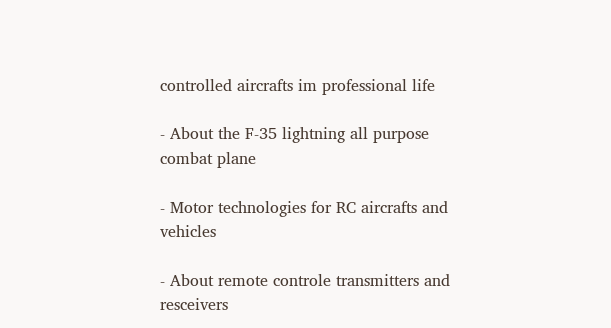controlled aircrafts im professional life

- About the F-35 lightning all purpose combat plane

- Motor technologies for RC aircrafts and vehicles

- About remote controle transmitters and resceivers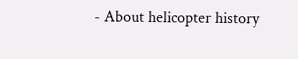- About helicopter history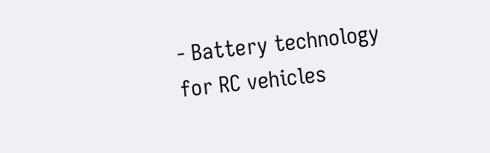- Battery technology for RC vehicles